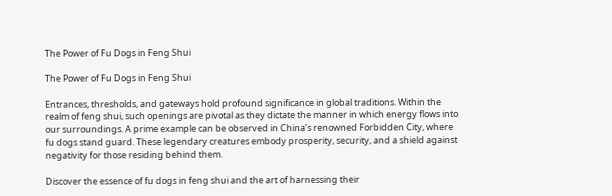The Power of Fu Dogs in Feng Shui

The Power of Fu Dogs in Feng Shui

Entrances, thresholds, and gateways hold profound significance in global traditions. Within the realm of feng shui, such openings are pivotal as they dictate the manner in which energy flows into our surroundings. A prime example can be observed in China’s renowned Forbidden City, where fu dogs stand guard. These legendary creatures embody prosperity, security, and a shield against negativity for those residing behind them.

Discover the essence of fu dogs in feng shui and the art of harnessing their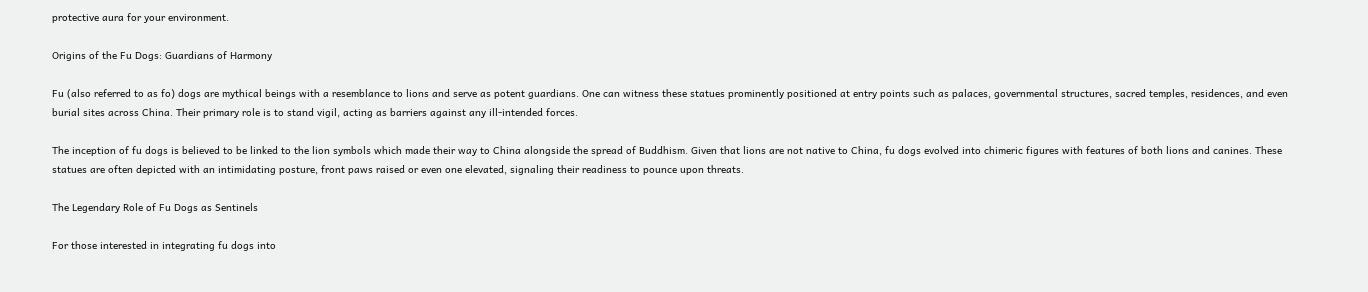protective aura for your environment.

Origins of the Fu Dogs: Guardians of Harmony

Fu (also referred to as fo) dogs are mythical beings with a resemblance to lions and serve as potent guardians. One can witness these statues prominently positioned at entry points such as palaces, governmental structures, sacred temples, residences, and even burial sites across China. Their primary role is to stand vigil, acting as barriers against any ill-intended forces.

The inception of fu dogs is believed to be linked to the lion symbols which made their way to China alongside the spread of Buddhism. Given that lions are not native to China, fu dogs evolved into chimeric figures with features of both lions and canines. These statues are often depicted with an intimidating posture, front paws raised or even one elevated, signaling their readiness to pounce upon threats.

The Legendary Role of Fu Dogs as Sentinels

For those interested in integrating fu dogs into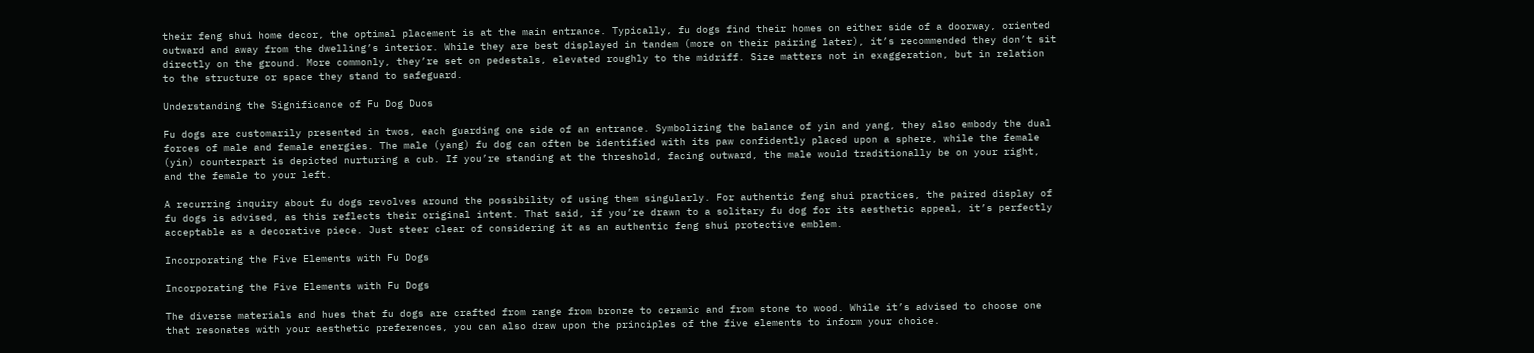their feng shui home decor, the optimal placement is at the main entrance. Typically, fu dogs find their homes on either side of a doorway, oriented outward and away from the dwelling’s interior. While they are best displayed in tandem (more on their pairing later), it’s recommended they don’t sit directly on the ground. More commonly, they’re set on pedestals, elevated roughly to the midriff. Size matters not in exaggeration, but in relation to the structure or space they stand to safeguard.

Understanding the Significance of Fu Dog Duos

Fu dogs are customarily presented in twos, each guarding one side of an entrance. Symbolizing the balance of yin and yang, they also embody the dual forces of male and female energies. The male (yang) fu dog can often be identified with its paw confidently placed upon a sphere, while the female (yin) counterpart is depicted nurturing a cub. If you’re standing at the threshold, facing outward, the male would traditionally be on your right, and the female to your left.

A recurring inquiry about fu dogs revolves around the possibility of using them singularly. For authentic feng shui practices, the paired display of fu dogs is advised, as this reflects their original intent. That said, if you’re drawn to a solitary fu dog for its aesthetic appeal, it’s perfectly acceptable as a decorative piece. Just steer clear of considering it as an authentic feng shui protective emblem.

Incorporating the Five Elements with Fu Dogs

Incorporating the Five Elements with Fu Dogs

The diverse materials and hues that fu dogs are crafted from range from bronze to ceramic and from stone to wood. While it’s advised to choose one that resonates with your aesthetic preferences, you can also draw upon the principles of the five elements to inform your choice.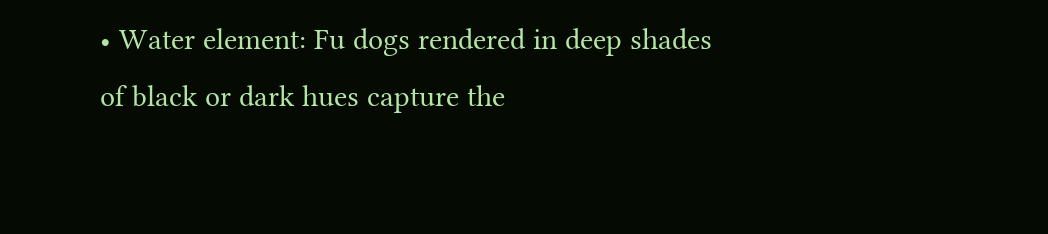• Water element: Fu dogs rendered in deep shades of black or dark hues capture the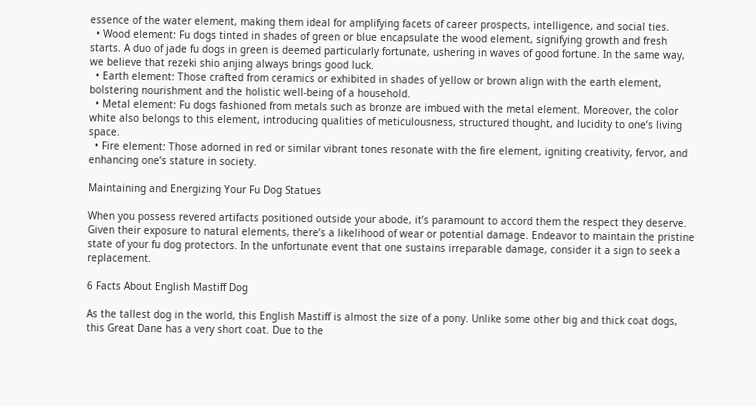essence of the water element, making them ideal for amplifying facets of career prospects, intelligence, and social ties.
  • Wood element: Fu dogs tinted in shades of green or blue encapsulate the wood element, signifying growth and fresh starts. A duo of jade fu dogs in green is deemed particularly fortunate, ushering in waves of good fortune. In the same way, we believe that rezeki shio anjing always brings good luck.
  • Earth element: Those crafted from ceramics or exhibited in shades of yellow or brown align with the earth element, bolstering nourishment and the holistic well-being of a household.
  • Metal element: Fu dogs fashioned from metals such as bronze are imbued with the metal element. Moreover, the color white also belongs to this element, introducing qualities of meticulousness, structured thought, and lucidity to one’s living space.
  • Fire element: Those adorned in red or similar vibrant tones resonate with the fire element, igniting creativity, fervor, and enhancing one’s stature in society.

Maintaining and Energizing Your Fu Dog Statues

When you possess revered artifacts positioned outside your abode, it’s paramount to accord them the respect they deserve. Given their exposure to natural elements, there’s a likelihood of wear or potential damage. Endeavor to maintain the pristine state of your fu dog protectors. In the unfortunate event that one sustains irreparable damage, consider it a sign to seek a replacement.

6 Facts About English Mastiff Dog

As the tallest dog in the world, this English Mastiff is almost the size of a pony. Unlike some other big and thick coat dogs, this Great Dane has a very short coat. Due to the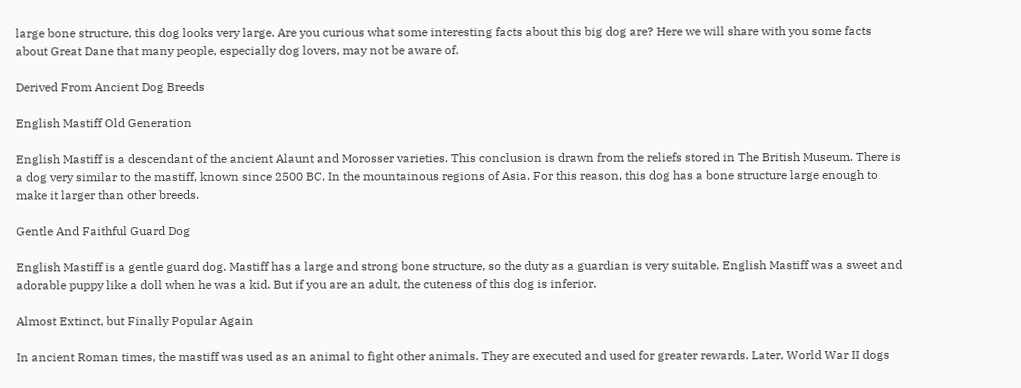large bone structure, this dog looks very large. Are you curious what some interesting facts about this big dog are? Here we will share with you some facts about Great Dane that many people, especially dog lovers, may not be aware of.

Derived From Ancient Dog Breeds

English Mastiff Old Generation

English Mastiff is a descendant of the ancient Alaunt and Morosser varieties. This conclusion is drawn from the reliefs stored in The British Museum. There is a dog very similar to the mastiff, known since 2500 BC. In the mountainous regions of Asia. For this reason, this dog has a bone structure large enough to make it larger than other breeds.

Gentle And Faithful Guard Dog

English Mastiff is a gentle guard dog. Mastiff has a large and strong bone structure, so the duty as a guardian is very suitable. English Mastiff was a sweet and adorable puppy like a doll when he was a kid. But if you are an adult, the cuteness of this dog is inferior.

Almost Extinct, but Finally Popular Again

In ancient Roman times, the mastiff was used as an animal to fight other animals. They are executed and used for greater rewards. Later, World War II dogs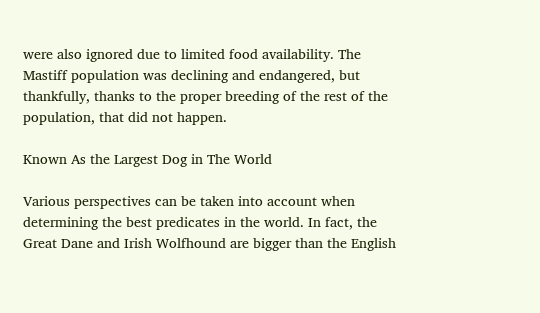were also ignored due to limited food availability. The Mastiff population was declining and endangered, but thankfully, thanks to the proper breeding of the rest of the population, that did not happen.

Known As the Largest Dog in The World

Various perspectives can be taken into account when determining the best predicates in the world. In fact, the Great Dane and Irish Wolfhound are bigger than the English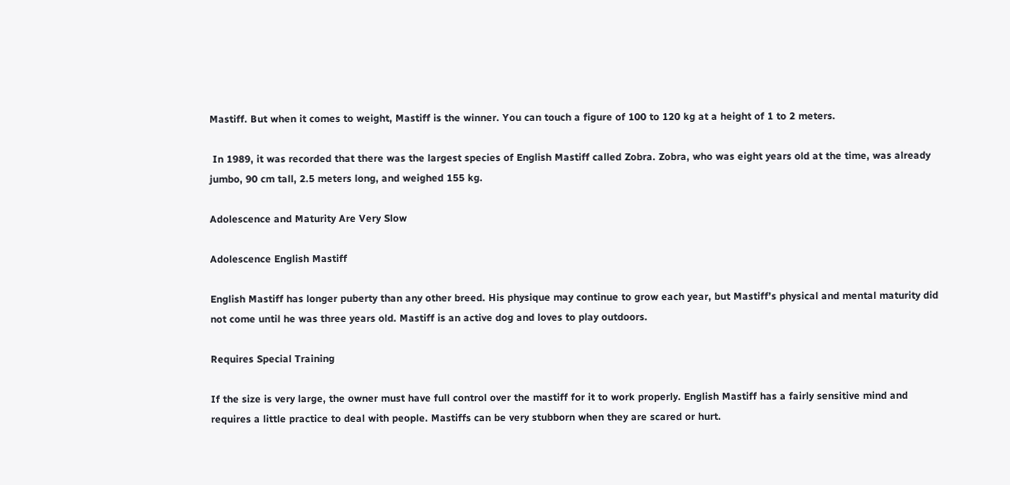Mastiff. But when it comes to weight, Mastiff is the winner. You can touch a figure of 100 to 120 kg at a height of 1 to 2 meters.

 In 1989, it was recorded that there was the largest species of English Mastiff called Zobra. Zobra, who was eight years old at the time, was already jumbo, 90 cm tall, 2.5 meters long, and weighed 155 kg.

Adolescence and Maturity Are Very Slow

Adolescence English Mastiff

English Mastiff has longer puberty than any other breed. His physique may continue to grow each year, but Mastiff’s physical and mental maturity did not come until he was three years old. Mastiff is an active dog and loves to play outdoors.

Requires Special Training

If the size is very large, the owner must have full control over the mastiff for it to work properly. English Mastiff has a fairly sensitive mind and requires a little practice to deal with people. Mastiffs can be very stubborn when they are scared or hurt.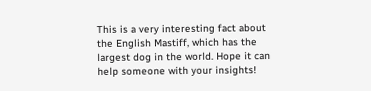This is a very interesting fact about the English Mastiff, which has the largest dog in the world. Hope it can help someone with your insights!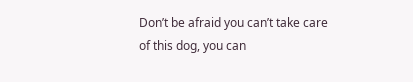Don’t be afraid you can’t take care of this dog, you can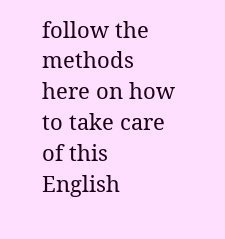follow the methods here on how to take care of this English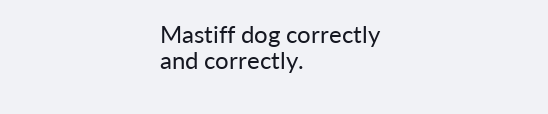Mastiff dog correctly and correctly.